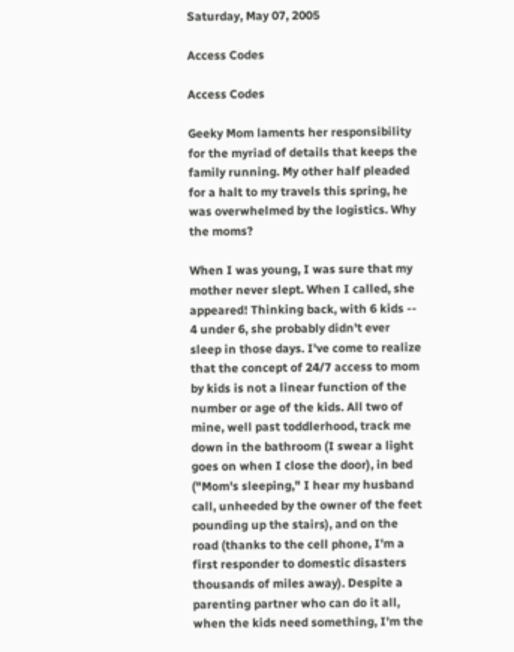Saturday, May 07, 2005

Access Codes

Access Codes

Geeky Mom laments her responsibility for the myriad of details that keeps the family running. My other half pleaded for a halt to my travels this spring, he was overwhelmed by the logistics. Why the moms?

When I was young, I was sure that my mother never slept. When I called, she appeared! Thinking back, with 6 kids -- 4 under 6, she probably didn't ever sleep in those days. I've come to realize that the concept of 24/7 access to mom by kids is not a linear function of the number or age of the kids. All two of mine, well past toddlerhood, track me down in the bathroom (I swear a light goes on when I close the door), in bed ("Mom's sleeping," I hear my husband call, unheeded by the owner of the feet pounding up the stairs), and on the road (thanks to the cell phone, I'm a first responder to domestic disasters thousands of miles away). Despite a parenting partner who can do it all, when the kids need something, I'm the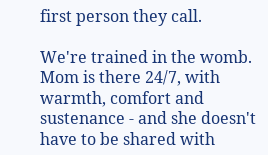first person they call.

We're trained in the womb. Mom is there 24/7, with warmth, comfort and sustenance - and she doesn't have to be shared with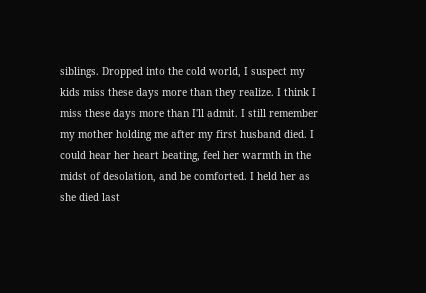siblings. Dropped into the cold world, I suspect my kids miss these days more than they realize. I think I miss these days more than I'll admit. I still remember my mother holding me after my first husband died. I could hear her heart beating, feel her warmth in the midst of desolation, and be comforted. I held her as she died last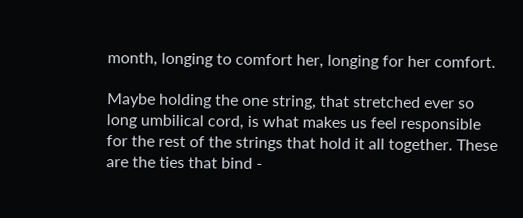month, longing to comfort her, longing for her comfort.

Maybe holding the one string, that stretched ever so long umbilical cord, is what makes us feel responsible for the rest of the strings that hold it all together. These are the ties that bind -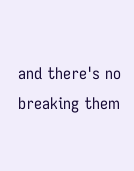and there's no breaking them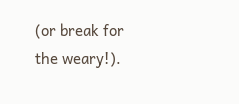(or break for the weary!).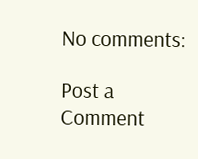No comments:

Post a Comment